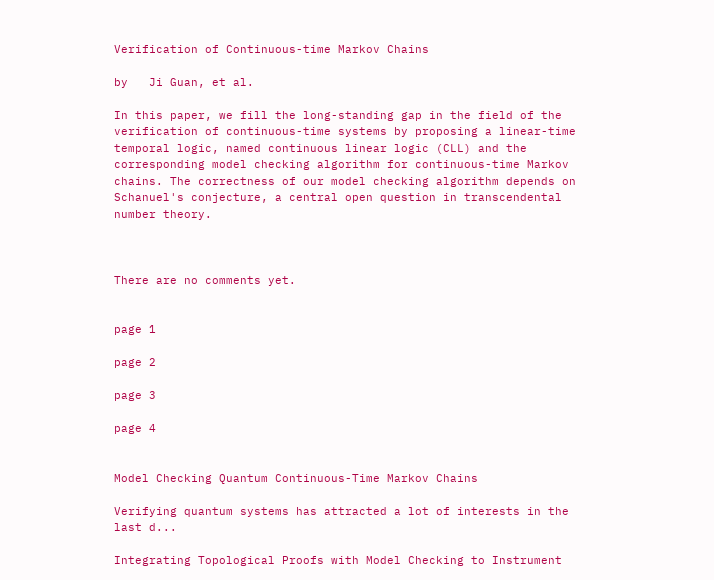Verification of Continuous-time Markov Chains

by   Ji Guan, et al.

In this paper, we fill the long-standing gap in the field of the verification of continuous-time systems by proposing a linear-time temporal logic, named continuous linear logic (CLL) and the corresponding model checking algorithm for continuous-time Markov chains. The correctness of our model checking algorithm depends on Schanuel's conjecture, a central open question in transcendental number theory.



There are no comments yet.


page 1

page 2

page 3

page 4


Model Checking Quantum Continuous-Time Markov Chains

Verifying quantum systems has attracted a lot of interests in the last d...

Integrating Topological Proofs with Model Checking to Instrument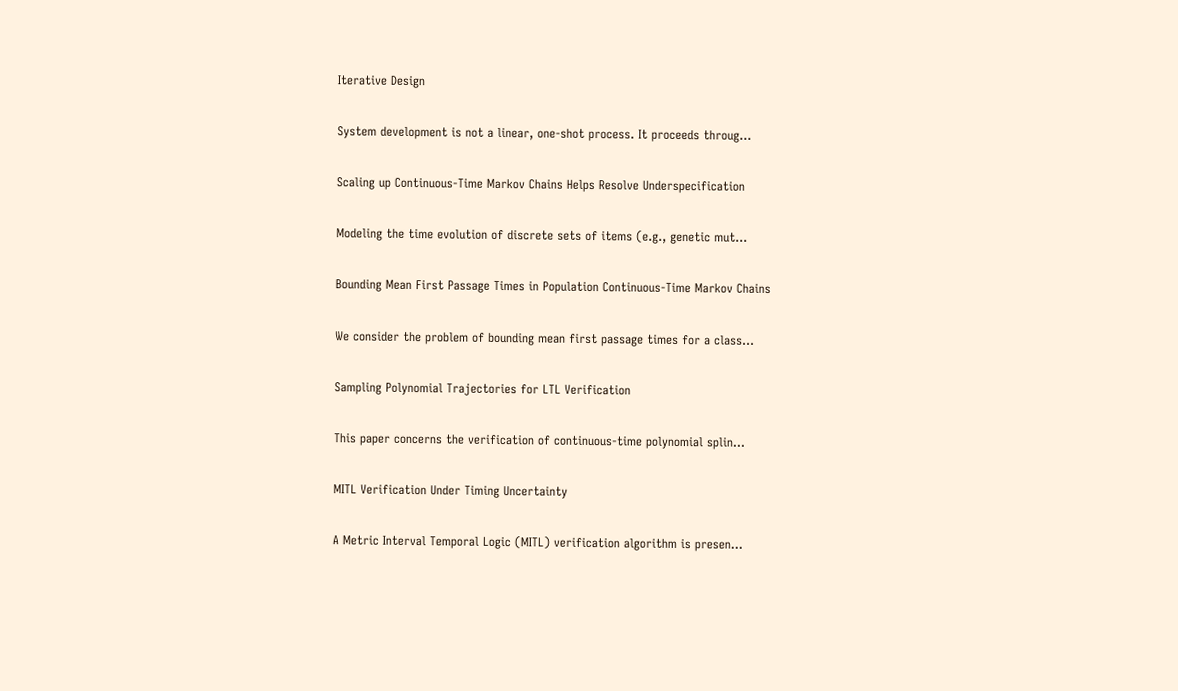Iterative Design

System development is not a linear, one-shot process. It proceeds throug...

Scaling up Continuous-Time Markov Chains Helps Resolve Underspecification

Modeling the time evolution of discrete sets of items (e.g., genetic mut...

Bounding Mean First Passage Times in Population Continuous-Time Markov Chains

We consider the problem of bounding mean first passage times for a class...

Sampling Polynomial Trajectories for LTL Verification

This paper concerns the verification of continuous-time polynomial splin...

MITL Verification Under Timing Uncertainty

A Metric Interval Temporal Logic (MITL) verification algorithm is presen...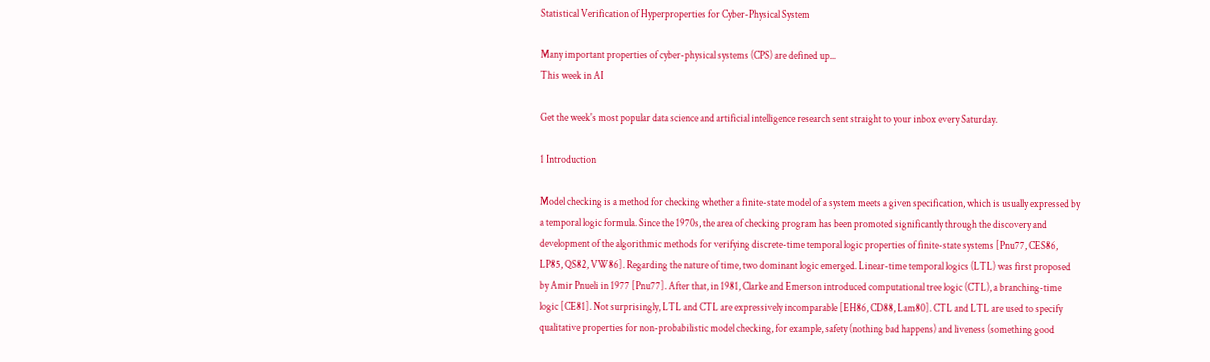Statistical Verification of Hyperproperties for Cyber-Physical System

Many important properties of cyber-physical systems (CPS) are defined up...
This week in AI

Get the week's most popular data science and artificial intelligence research sent straight to your inbox every Saturday.

1 Introduction

Model checking is a method for checking whether a finite-state model of a system meets a given specification, which is usually expressed by a temporal logic formula. Since the 1970s, the area of checking program has been promoted significantly through the discovery and development of the algorithmic methods for verifying discrete-time temporal logic properties of finite-state systems [Pnu77, CES86, LP85, QS82, VW86]. Regarding the nature of time, two dominant logic emerged. Linear-time temporal logics (LTL) was first proposed by Amir Pnueli in 1977 [Pnu77]. After that, in 1981, Clarke and Emerson introduced computational tree logic (CTL), a branching-time logic [CE81]. Not surprisingly, LTL and CTL are expressively incomparable [EH86, CD88, Lam80]. CTL and LTL are used to specify qualitative properties for non-probabilistic model checking, for example, safety (nothing bad happens) and liveness (something good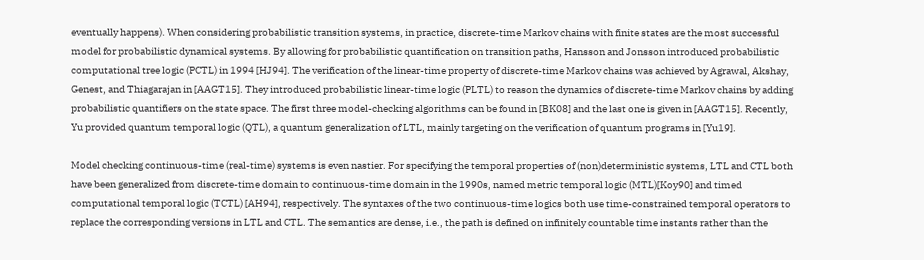eventually happens). When considering probabilistic transition systems, in practice, discrete-time Markov chains with finite states are the most successful model for probabilistic dynamical systems. By allowing for probabilistic quantification on transition paths, Hansson and Jonsson introduced probabilistic computational tree logic (PCTL) in 1994 [HJ94]. The verification of the linear-time property of discrete-time Markov chains was achieved by Agrawal, Akshay, Genest, and Thiagarajan in [AAGT15]. They introduced probabilistic linear-time logic (PLTL) to reason the dynamics of discrete-time Markov chains by adding probabilistic quantifiers on the state space. The first three model-checking algorithms can be found in [BK08] and the last one is given in [AAGT15]. Recently, Yu provided quantum temporal logic (QTL), a quantum generalization of LTL, mainly targeting on the verification of quantum programs in [Yu19].

Model checking continuous-time (real-time) systems is even nastier. For specifying the temporal properties of (non)deterministic systems, LTL and CTL both have been generalized from discrete-time domain to continuous-time domain in the 1990s, named metric temporal logic (MTL)[Koy90] and timed computational temporal logic (TCTL) [AH94], respectively. The syntaxes of the two continuous-time logics both use time-constrained temporal operators to replace the corresponding versions in LTL and CTL. The semantics are dense, i.e., the path is defined on infinitely countable time instants rather than the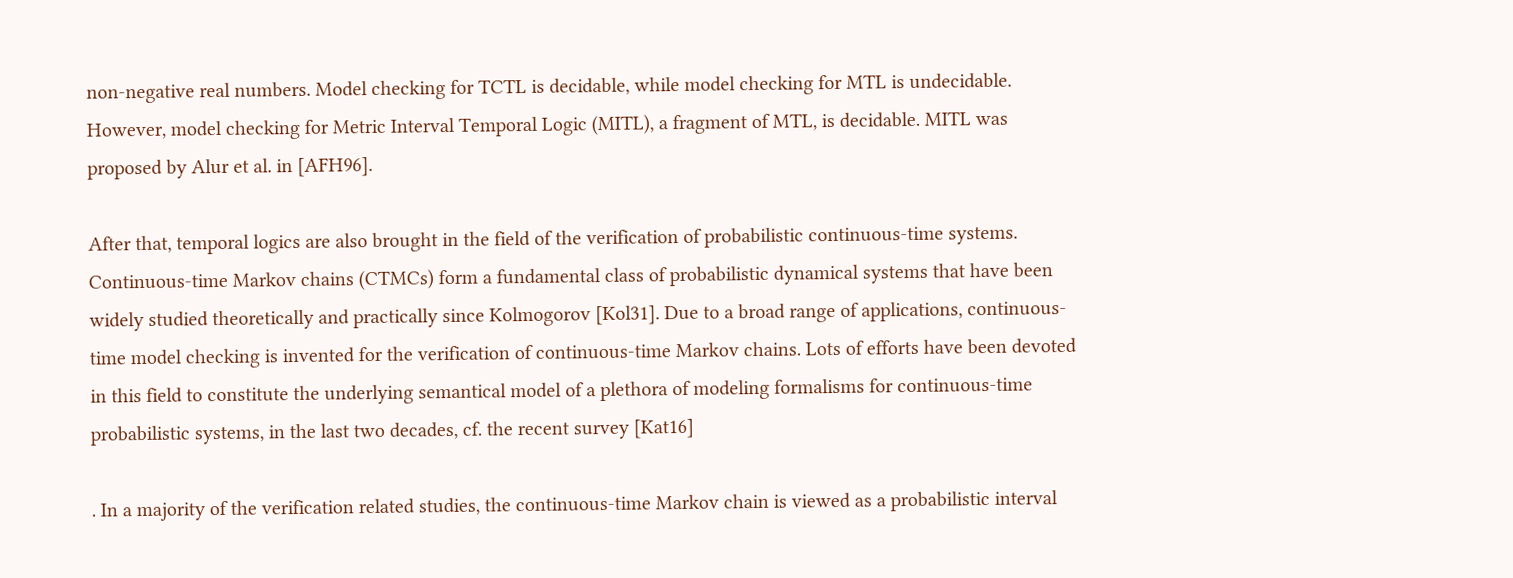non-negative real numbers. Model checking for TCTL is decidable, while model checking for MTL is undecidable. However, model checking for Metric Interval Temporal Logic (MITL), a fragment of MTL, is decidable. MITL was proposed by Alur et al. in [AFH96].

After that, temporal logics are also brought in the field of the verification of probabilistic continuous-time systems. Continuous-time Markov chains (CTMCs) form a fundamental class of probabilistic dynamical systems that have been widely studied theoretically and practically since Kolmogorov [Kol31]. Due to a broad range of applications, continuous-time model checking is invented for the verification of continuous-time Markov chains. Lots of efforts have been devoted in this field to constitute the underlying semantical model of a plethora of modeling formalisms for continuous-time probabilistic systems, in the last two decades, cf. the recent survey [Kat16]

. In a majority of the verification related studies, the continuous-time Markov chain is viewed as a probabilistic interval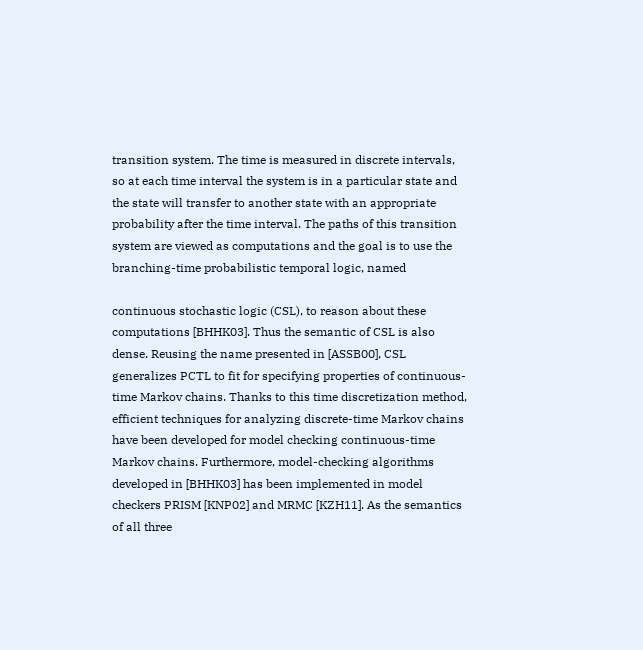transition system. The time is measured in discrete intervals, so at each time interval the system is in a particular state and the state will transfer to another state with an appropriate probability after the time interval. The paths of this transition system are viewed as computations and the goal is to use the branching-time probabilistic temporal logic, named

continuous stochastic logic (CSL), to reason about these computations [BHHK03]. Thus the semantic of CSL is also dense. Reusing the name presented in [ASSB00], CSL generalizes PCTL to fit for specifying properties of continuous-time Markov chains. Thanks to this time discretization method, efficient techniques for analyzing discrete-time Markov chains have been developed for model checking continuous-time Markov chains. Furthermore, model-checking algorithms developed in [BHHK03] has been implemented in model checkers PRISM [KNP02] and MRMC [KZH11]. As the semantics of all three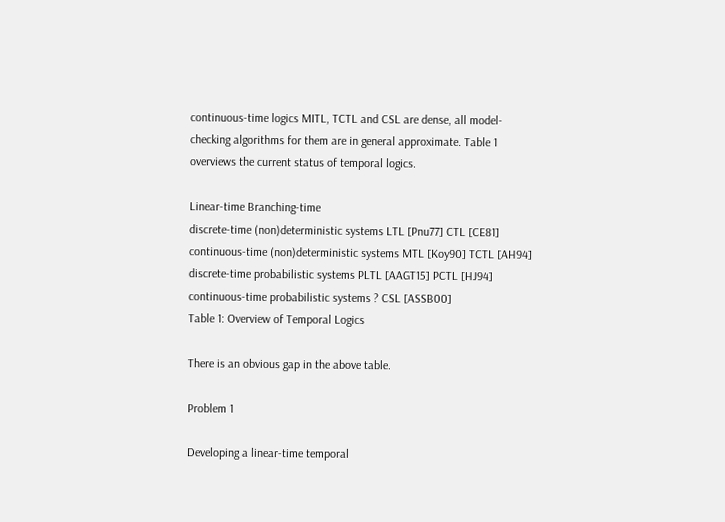continuous-time logics MITL, TCTL and CSL are dense, all model-checking algorithms for them are in general approximate. Table 1 overviews the current status of temporal logics.

Linear-time Branching-time
discrete-time (non)deterministic systems LTL [Pnu77] CTL [CE81]
continuous-time (non)deterministic systems MTL [Koy90] TCTL [AH94]
discrete-time probabilistic systems PLTL [AAGT15] PCTL [HJ94]
continuous-time probabilistic systems ? CSL [ASSB00]
Table 1: Overview of Temporal Logics

There is an obvious gap in the above table.

Problem 1

Developing a linear-time temporal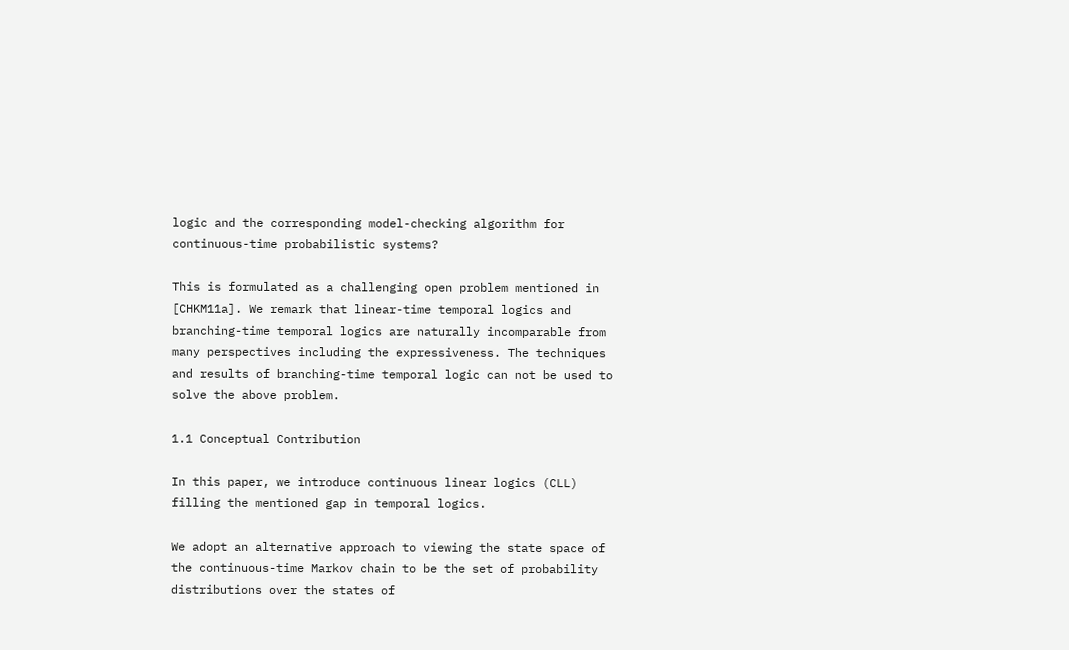logic and the corresponding model-checking algorithm for continuous-time probabilistic systems?

This is formulated as a challenging open problem mentioned in [CHKM11a]. We remark that linear-time temporal logics and branching-time temporal logics are naturally incomparable from many perspectives including the expressiveness. The techniques and results of branching-time temporal logic can not be used to solve the above problem.

1.1 Conceptual Contribution

In this paper, we introduce continuous linear logics (CLL) filling the mentioned gap in temporal logics.

We adopt an alternative approach to viewing the state space of the continuous-time Markov chain to be the set of probability distributions over the states of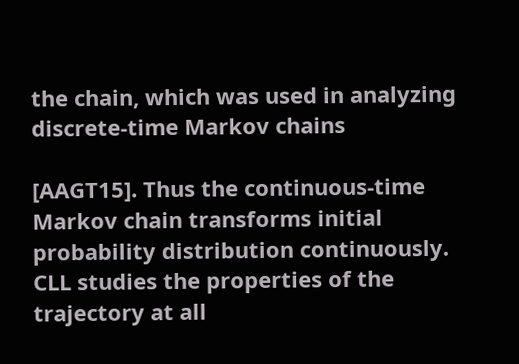the chain, which was used in analyzing discrete-time Markov chains

[AAGT15]. Thus the continuous-time Markov chain transforms initial probability distribution continuously. CLL studies the properties of the trajectory at all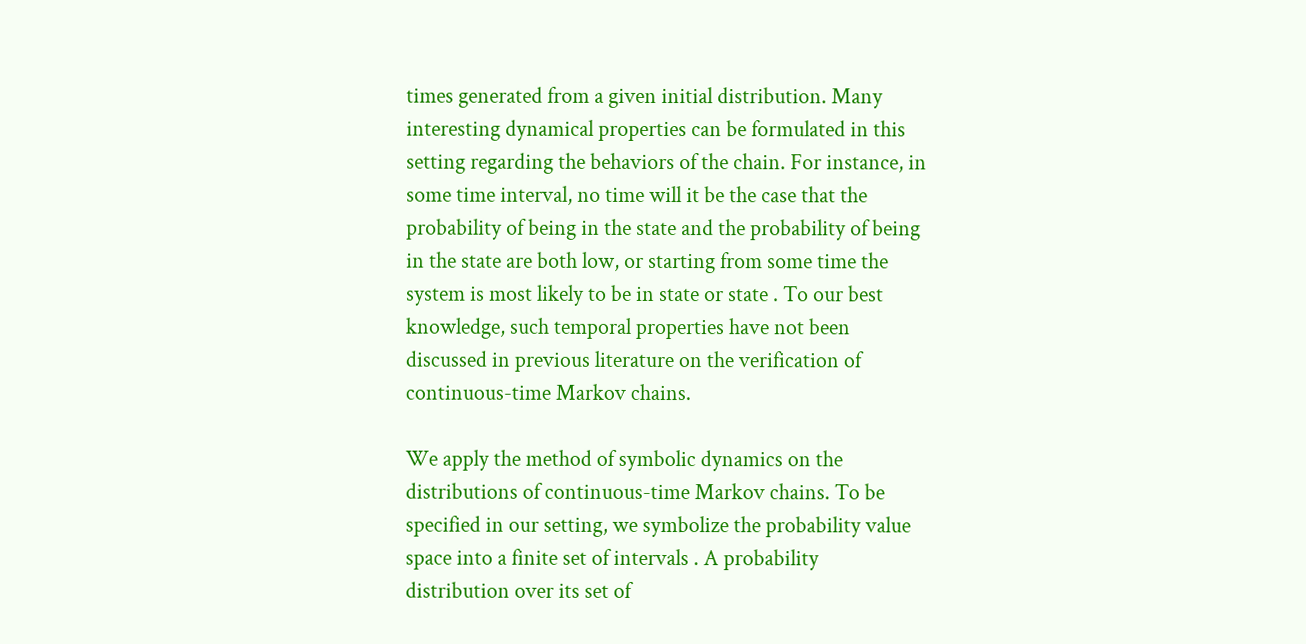times generated from a given initial distribution. Many interesting dynamical properties can be formulated in this setting regarding the behaviors of the chain. For instance, in some time interval, no time will it be the case that the probability of being in the state and the probability of being in the state are both low, or starting from some time the system is most likely to be in state or state . To our best knowledge, such temporal properties have not been discussed in previous literature on the verification of continuous-time Markov chains.

We apply the method of symbolic dynamics on the distributions of continuous-time Markov chains. To be specified in our setting, we symbolize the probability value space into a finite set of intervals . A probability distribution over its set of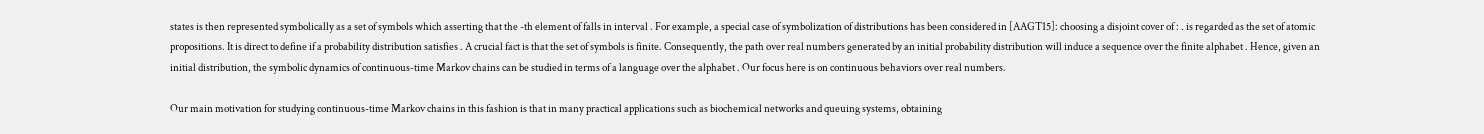states is then represented symbolically as a set of symbols which asserting that the -th element of falls in interval . For example, a special case of symbolization of distributions has been considered in [AAGT15]: choosing a disjoint cover of : . is regarded as the set of atomic propositions. It is direct to define if a probability distribution satisfies . A crucial fact is that the set of symbols is finite. Consequently, the path over real numbers generated by an initial probability distribution will induce a sequence over the finite alphabet . Hence, given an initial distribution, the symbolic dynamics of continuous-time Markov chains can be studied in terms of a language over the alphabet . Our focus here is on continuous behaviors over real numbers.

Our main motivation for studying continuous-time Markov chains in this fashion is that in many practical applications such as biochemical networks and queuing systems, obtaining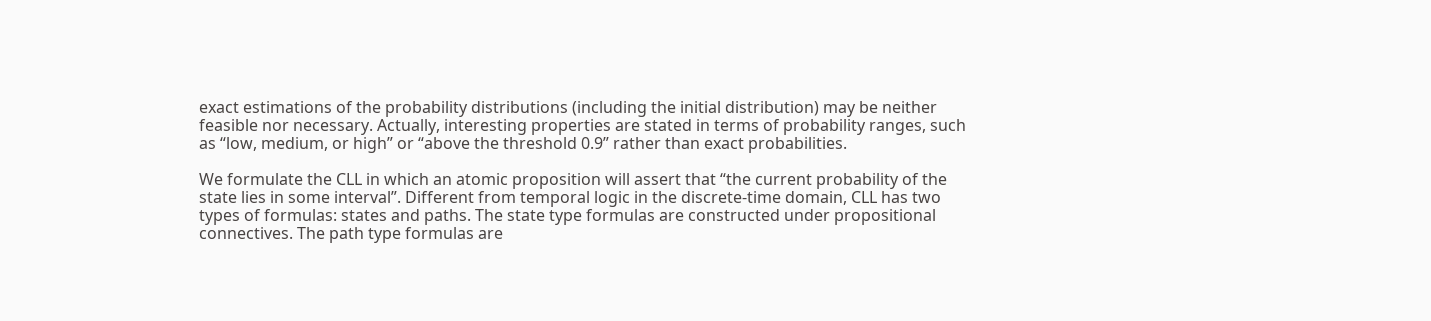exact estimations of the probability distributions (including the initial distribution) may be neither feasible nor necessary. Actually, interesting properties are stated in terms of probability ranges, such as “low, medium, or high” or “above the threshold 0.9” rather than exact probabilities.

We formulate the CLL in which an atomic proposition will assert that “the current probability of the state lies in some interval”. Different from temporal logic in the discrete-time domain, CLL has two types of formulas: states and paths. The state type formulas are constructed under propositional connectives. The path type formulas are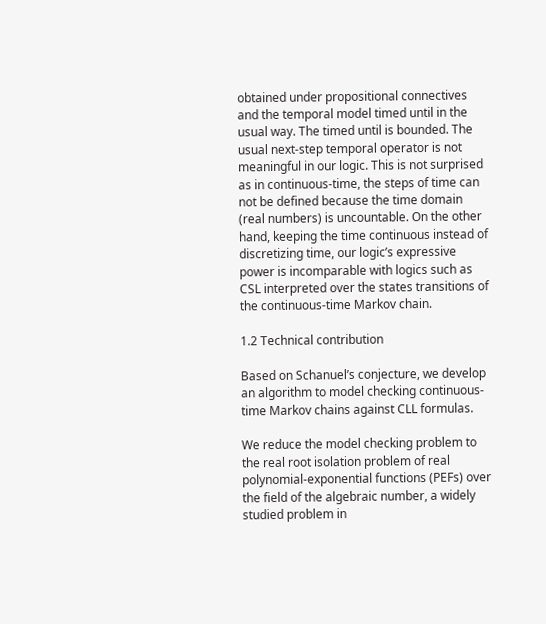obtained under propositional connectives and the temporal model timed until in the usual way. The timed until is bounded. The usual next-step temporal operator is not meaningful in our logic. This is not surprised as in continuous-time, the steps of time can not be defined because the time domain (real numbers) is uncountable. On the other hand, keeping the time continuous instead of discretizing time, our logic’s expressive power is incomparable with logics such as CSL interpreted over the states transitions of the continuous-time Markov chain.

1.2 Technical contribution

Based on Schanuel’s conjecture, we develop an algorithm to model checking continuous-time Markov chains against CLL formulas.

We reduce the model checking problem to the real root isolation problem of real polynomial-exponential functions (PEFs) over the field of the algebraic number, a widely studied problem in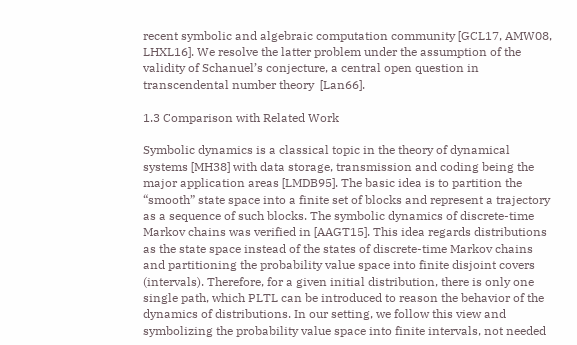recent symbolic and algebraic computation community [GCL17, AMW08, LHXL16]. We resolve the latter problem under the assumption of the validity of Schanuel’s conjecture, a central open question in transcendental number theory  [Lan66].

1.3 Comparison with Related Work

Symbolic dynamics is a classical topic in the theory of dynamical systems [MH38] with data storage, transmission and coding being the major application areas [LMDB95]. The basic idea is to partition the “smooth” state space into a finite set of blocks and represent a trajectory as a sequence of such blocks. The symbolic dynamics of discrete-time Markov chains was verified in [AAGT15]. This idea regards distributions as the state space instead of the states of discrete-time Markov chains and partitioning the probability value space into finite disjoint covers (intervals). Therefore, for a given initial distribution, there is only one single path, which PLTL can be introduced to reason the behavior of the dynamics of distributions. In our setting, we follow this view and symbolizing the probability value space into finite intervals, not needed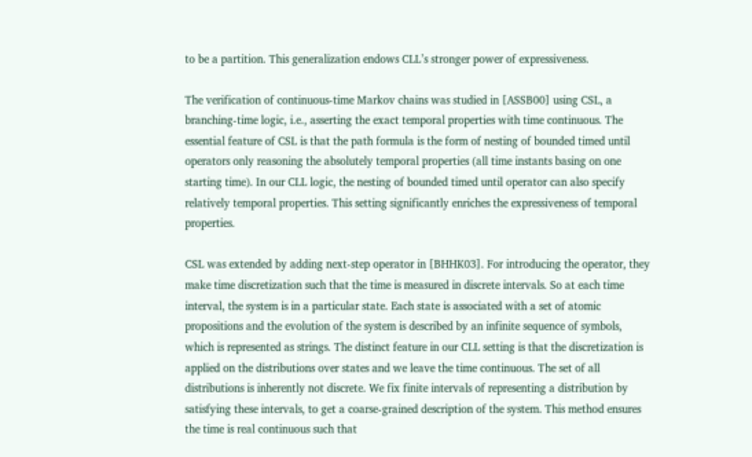to be a partition. This generalization endows CLL’s stronger power of expressiveness.

The verification of continuous-time Markov chains was studied in [ASSB00] using CSL, a branching-time logic, i.e., asserting the exact temporal properties with time continuous. The essential feature of CSL is that the path formula is the form of nesting of bounded timed until operators only reasoning the absolutely temporal properties (all time instants basing on one starting time). In our CLL logic, the nesting of bounded timed until operator can also specify relatively temporal properties. This setting significantly enriches the expressiveness of temporal properties.

CSL was extended by adding next-step operator in [BHHK03]. For introducing the operator, they make time discretization such that the time is measured in discrete intervals. So at each time interval, the system is in a particular state. Each state is associated with a set of atomic propositions and the evolution of the system is described by an infinite sequence of symbols, which is represented as strings. The distinct feature in our CLL setting is that the discretization is applied on the distributions over states and we leave the time continuous. The set of all distributions is inherently not discrete. We fix finite intervals of representing a distribution by satisfying these intervals, to get a coarse-grained description of the system. This method ensures the time is real continuous such that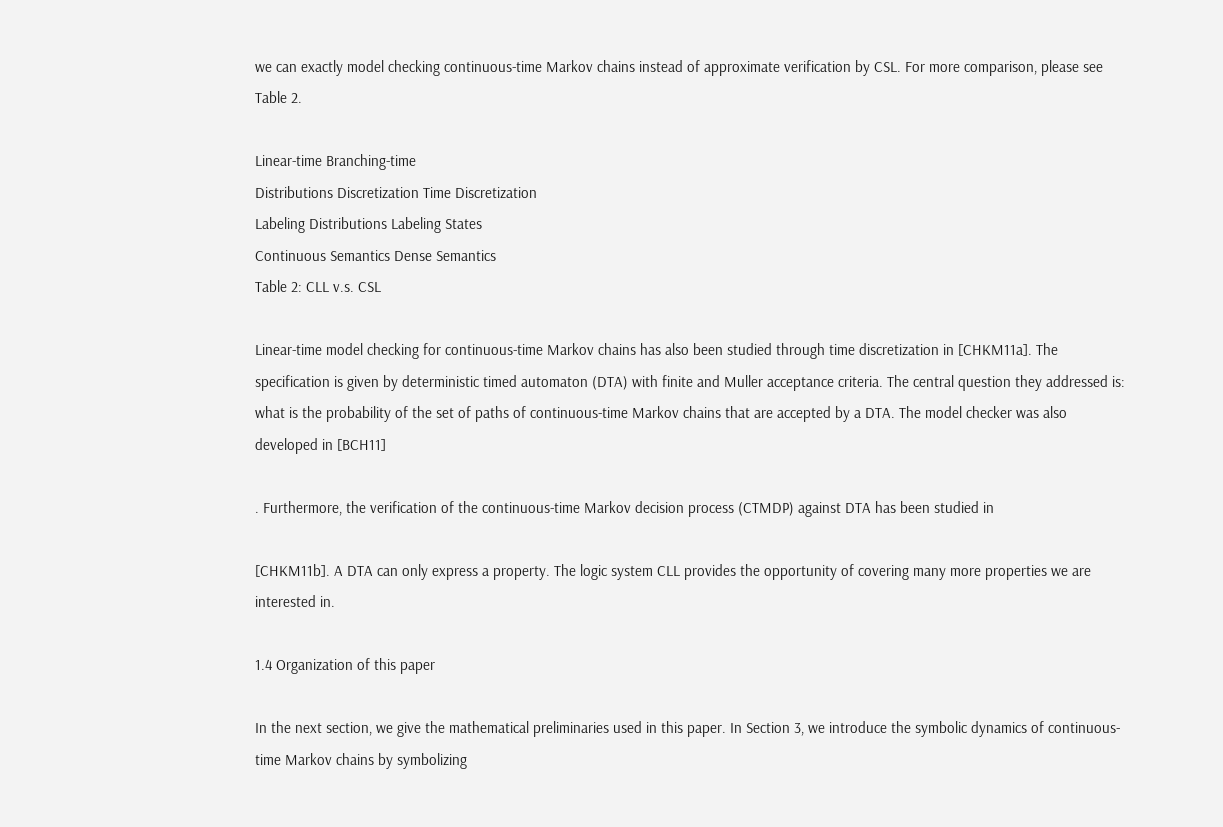we can exactly model checking continuous-time Markov chains instead of approximate verification by CSL. For more comparison, please see Table 2.

Linear-time Branching-time
Distributions Discretization Time Discretization
Labeling Distributions Labeling States
Continuous Semantics Dense Semantics
Table 2: CLL v.s. CSL

Linear-time model checking for continuous-time Markov chains has also been studied through time discretization in [CHKM11a]. The specification is given by deterministic timed automaton (DTA) with finite and Muller acceptance criteria. The central question they addressed is: what is the probability of the set of paths of continuous-time Markov chains that are accepted by a DTA. The model checker was also developed in [BCH11]

. Furthermore, the verification of the continuous-time Markov decision process (CTMDP) against DTA has been studied in

[CHKM11b]. A DTA can only express a property. The logic system CLL provides the opportunity of covering many more properties we are interested in.

1.4 Organization of this paper

In the next section, we give the mathematical preliminaries used in this paper. In Section 3, we introduce the symbolic dynamics of continuous-time Markov chains by symbolizing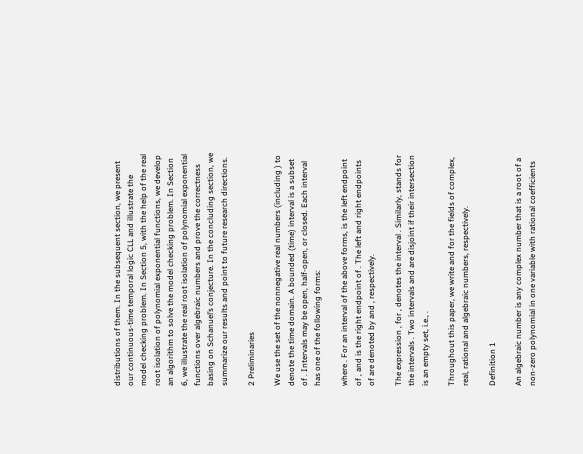distributions of them. In the subsequent section, we present our continuous-time temporal logic CLL and illustrate the model checking problem. In Section 5, with the help of the real root isolation of polynomial exponential functions, we develop an algorithm to solve the model checking problem. In Section 6, we illustrate the real root isolation of polynomial exponential functions over algebraic numbers and prove the correctness basing on Schanuel’s conjecture. In the concluding section, we summarize our results and point to future research directions.

2 Preliminaries

We use the set of the nonnegative real numbers (including ) to denote the time domain. A bounded (time) interval is a subset of . Intervals may be open, half-open, or closed. Each interval has one of the following forms:

where . For an interval of the above forms, is the left endpoint of , and is the right endpoint of . The left and right endpoints of are denoted by and , respectively.

The expression , for , denotes the interval . Similarly, stands for the intervals . Two intervals and are disjoint if their intersection is an empty set, i.e., .

Throughout this paper, we write and for the fields of complex, real, rational and algebraic numbers, respectively.

Definition 1

An algebraic number is any complex number that is a root of a non-zero polynomial in one variable with rational coefficients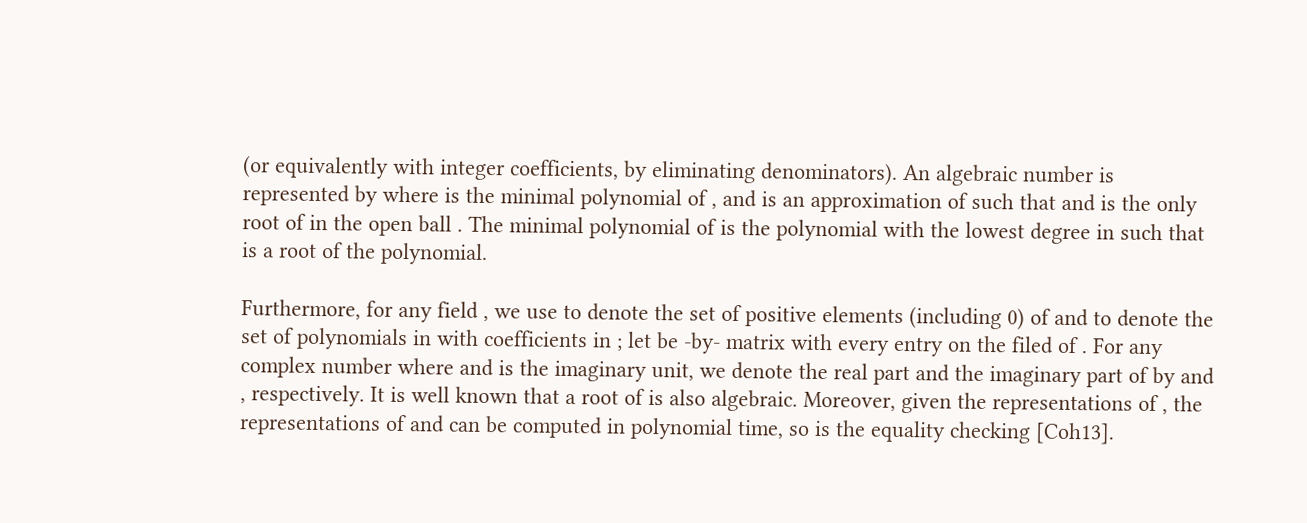(or equivalently with integer coefficients, by eliminating denominators). An algebraic number is represented by where is the minimal polynomial of , and is an approximation of such that and is the only root of in the open ball . The minimal polynomial of is the polynomial with the lowest degree in such that is a root of the polynomial.

Furthermore, for any field , we use to denote the set of positive elements (including 0) of and to denote the set of polynomials in with coefficients in ; let be -by- matrix with every entry on the filed of . For any complex number where and is the imaginary unit, we denote the real part and the imaginary part of by and , respectively. It is well known that a root of is also algebraic. Moreover, given the representations of , the representations of and can be computed in polynomial time, so is the equality checking [Coh13].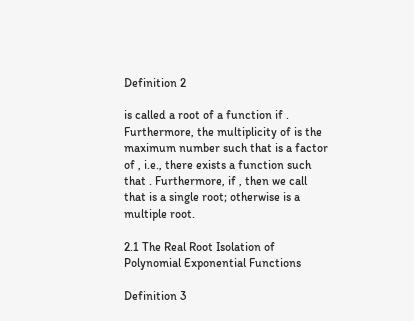Definition 2

is called a root of a function if . Furthermore, the multiplicity of is the maximum number such that is a factor of , i.e., there exists a function such that . Furthermore, if , then we call that is a single root; otherwise is a multiple root.

2.1 The Real Root Isolation of Polynomial Exponential Functions

Definition 3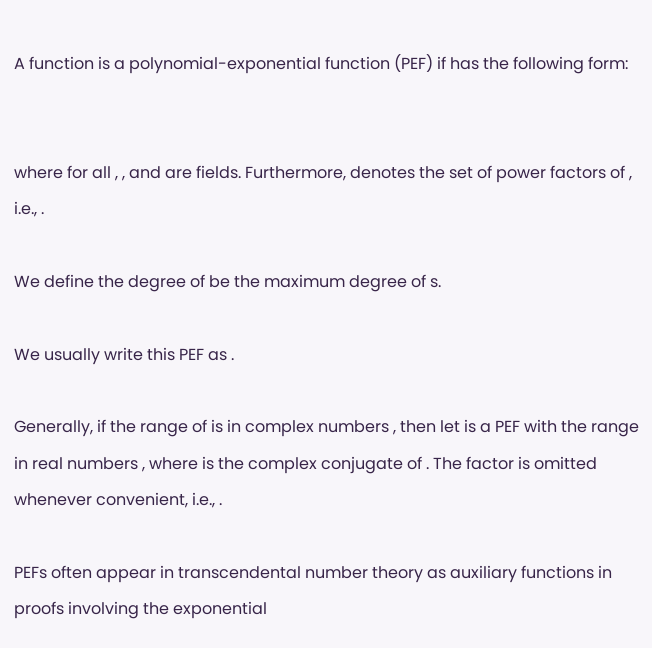A function is a polynomial-exponential function (PEF) if has the following form:


where for all , , and are fields. Furthermore, denotes the set of power factors of , i.e., .

We define the degree of be the maximum degree of s.

We usually write this PEF as .

Generally, if the range of is in complex numbers , then let is a PEF with the range in real numbers , where is the complex conjugate of . The factor is omitted whenever convenient, i.e., .

PEFs often appear in transcendental number theory as auxiliary functions in proofs involving the exponential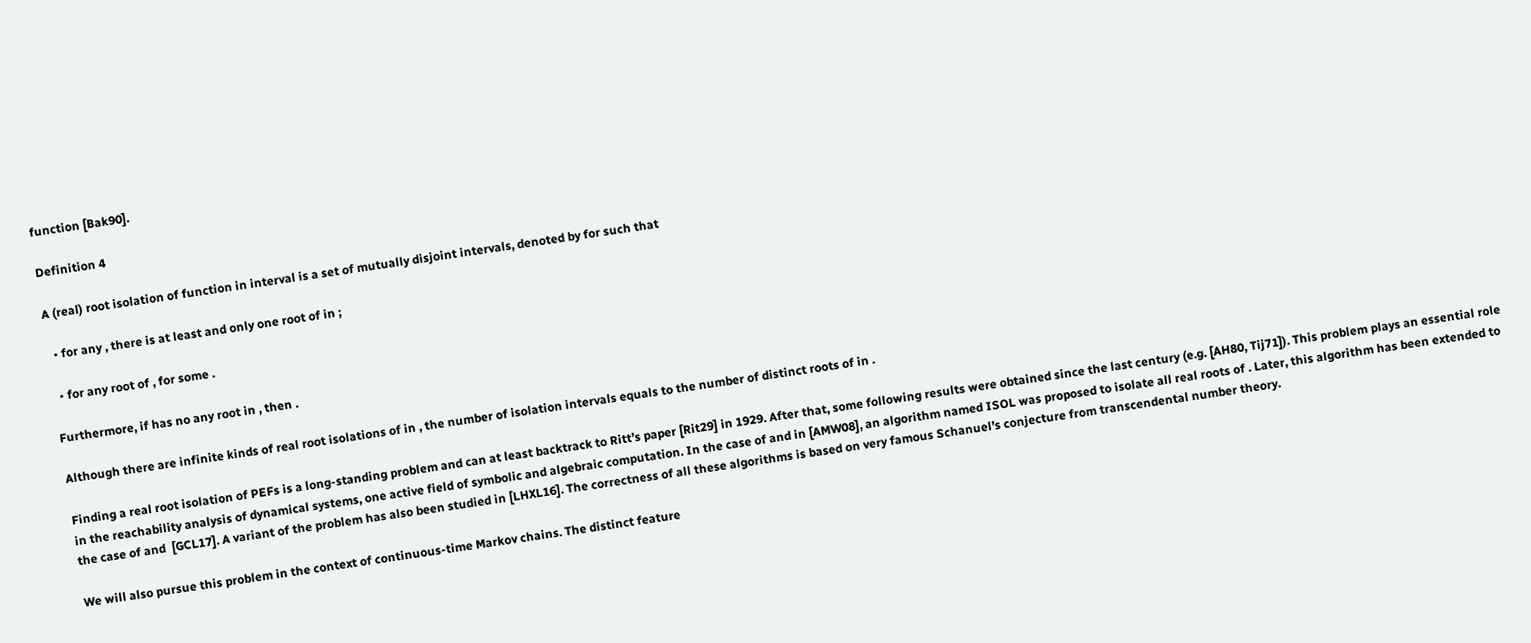function [Bak90].

Definition 4

A (real) root isolation of function in interval is a set of mutually disjoint intervals, denoted by for such that

  • for any , there is at least and only one root of in ;

  • for any root of , for some .

Furthermore, if has no any root in , then .

Although there are infinite kinds of real root isolations of in , the number of isolation intervals equals to the number of distinct roots of in .

Finding a real root isolation of PEFs is a long-standing problem and can at least backtrack to Ritt’s paper [Rit29] in 1929. After that, some following results were obtained since the last century (e.g. [AH80, Tij71]). This problem plays an essential role in the reachability analysis of dynamical systems, one active field of symbolic and algebraic computation. In the case of and in [AMW08], an algorithm named ISOL was proposed to isolate all real roots of . Later, this algorithm has been extended to the case of and  [GCL17]. A variant of the problem has also been studied in [LHXL16]. The correctness of all these algorithms is based on very famous Schanuel’s conjecture from transcendental number theory.

We will also pursue this problem in the context of continuous-time Markov chains. The distinct feature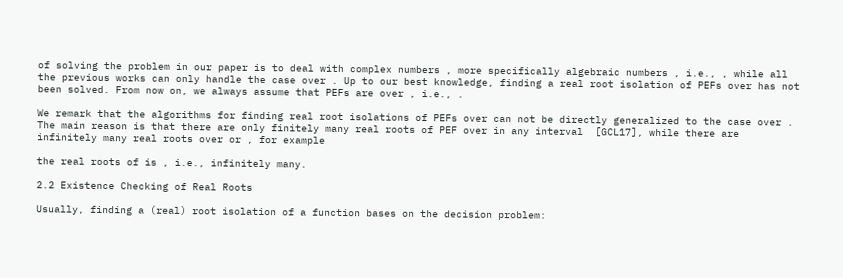of solving the problem in our paper is to deal with complex numbers , more specifically algebraic numbers , i.e., , while all the previous works can only handle the case over . Up to our best knowledge, finding a real root isolation of PEFs over has not been solved. From now on, we always assume that PEFs are over , i.e., .

We remark that the algorithms for finding real root isolations of PEFs over can not be directly generalized to the case over . The main reason is that there are only finitely many real roots of PEF over in any interval  [GCL17], while there are infinitely many real roots over or , for example

the real roots of is , i.e., infinitely many.

2.2 Existence Checking of Real Roots

Usually, finding a (real) root isolation of a function bases on the decision problem: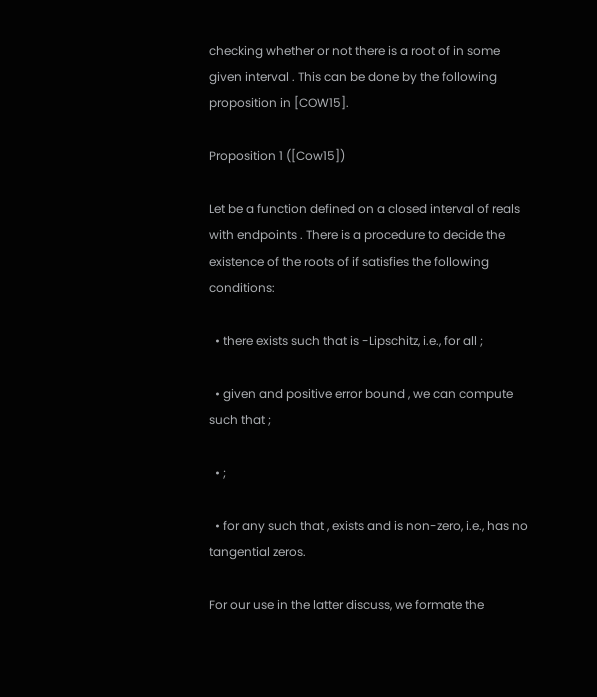checking whether or not there is a root of in some given interval . This can be done by the following proposition in [COW15].

Proposition 1 ([Cow15])

Let be a function defined on a closed interval of reals with endpoints . There is a procedure to decide the existence of the roots of if satisfies the following conditions:

  • there exists such that is -Lipschitz, i.e., for all ;

  • given and positive error bound , we can compute such that ;

  • ;

  • for any such that , exists and is non-zero, i.e., has no tangential zeros.

For our use in the latter discuss, we formate the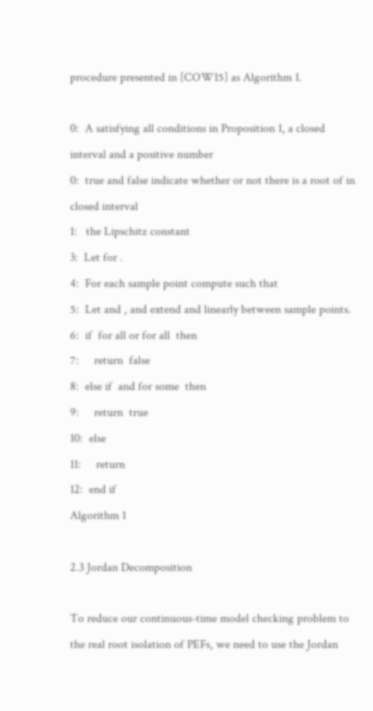procedure presented in [COW15] as Algorithm 1.

0:  A satisfying all conditions in Proposition 1, a closed interval and a positive number
0:  true and false indicate whether or not there is a root of in closed interval
1:   the Lipschitz constant
3:  Let for .
4:  For each sample point compute such that
5:  Let and , and extend and linearly between sample points.
6:  if  for all or for all  then
7:     return  false
8:  else if  and for some  then
9:     return  true
10:  else
11:     return
12:  end if
Algorithm 1

2.3 Jordan Decomposition

To reduce our continuous-time model checking problem to the real root isolation of PEFs, we need to use the Jordan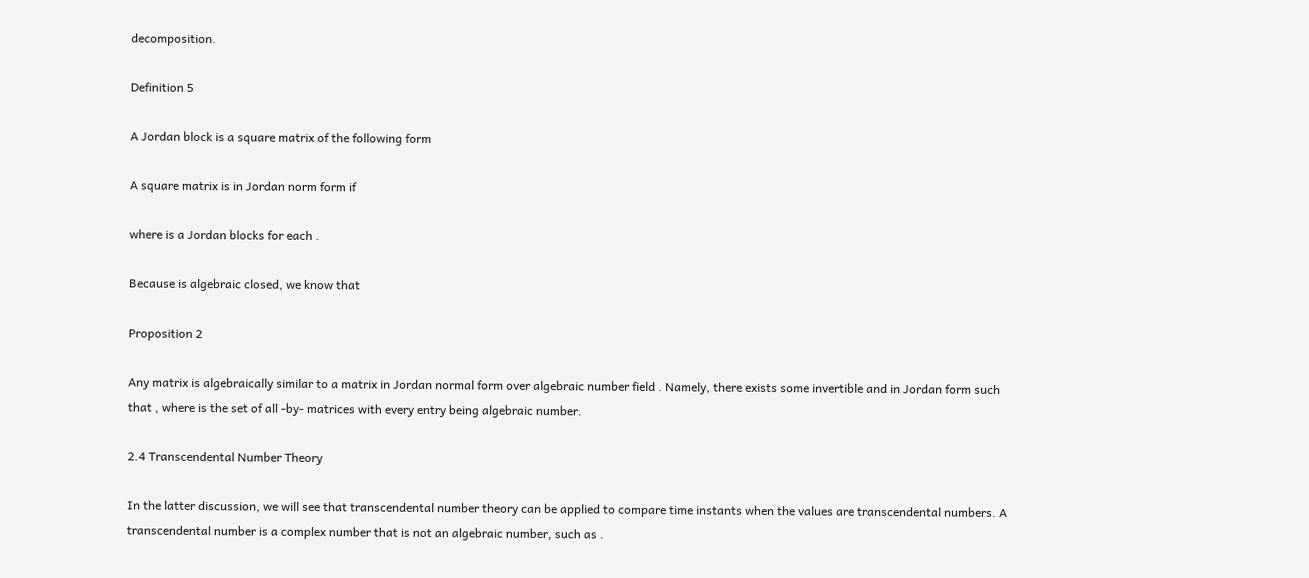decomposition.

Definition 5

A Jordan block is a square matrix of the following form

A square matrix is in Jordan norm form if

where is a Jordan blocks for each .

Because is algebraic closed, we know that

Proposition 2

Any matrix is algebraically similar to a matrix in Jordan normal form over algebraic number field . Namely, there exists some invertible and in Jordan form such that , where is the set of all -by- matrices with every entry being algebraic number.

2.4 Transcendental Number Theory

In the latter discussion, we will see that transcendental number theory can be applied to compare time instants when the values are transcendental numbers. A transcendental number is a complex number that is not an algebraic number, such as .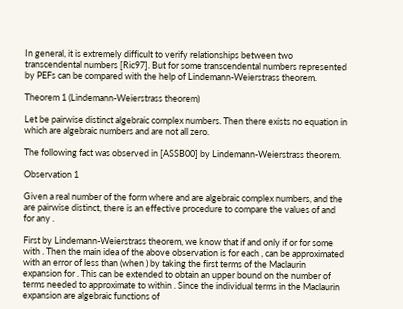In general, it is extremely difficult to verify relationships between two transcendental numbers [Ric97]. But for some transcendental numbers represented by PEFs can be compared with the help of Lindemann-Weierstrass theorem.

Theorem 1 (Lindemann-Weierstrass theorem)

Let be pairwise distinct algebraic complex numbers. Then there exists no equation in which are algebraic numbers and are not all zero.

The following fact was observed in [ASSB00] by Lindemann-Weierstrass theorem.

Observation 1

Given a real number of the form where and are algebraic complex numbers, and the are pairwise distinct, there is an effective procedure to compare the values of and for any .

First by Lindemann-Weierstrass theorem, we know that if and only if or for some with . Then the main idea of the above observation is for each , can be approximated with an error of less than (when ) by taking the first terms of the Maclaurin expansion for . This can be extended to obtain an upper bound on the number of terms needed to approximate to within . Since the individual terms in the Maclaurin expansion are algebraic functions of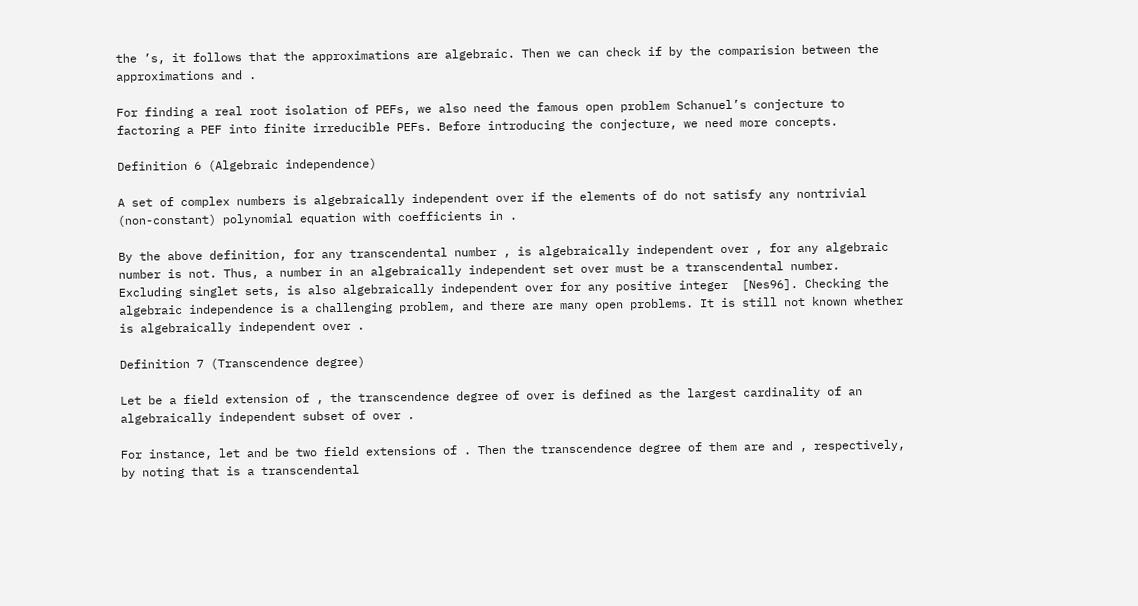the ’s, it follows that the approximations are algebraic. Then we can check if by the comparision between the approximations and .

For finding a real root isolation of PEFs, we also need the famous open problem Schanuel’s conjecture to factoring a PEF into finite irreducible PEFs. Before introducing the conjecture, we need more concepts.

Definition 6 (Algebraic independence)

A set of complex numbers is algebraically independent over if the elements of do not satisfy any nontrivial (non-constant) polynomial equation with coefficients in .

By the above definition, for any transcendental number , is algebraically independent over , for any algebraic number is not. Thus, a number in an algebraically independent set over must be a transcendental number. Excluding singlet sets, is also algebraically independent over for any positive integer  [Nes96]. Checking the algebraic independence is a challenging problem, and there are many open problems. It is still not known whether is algebraically independent over .

Definition 7 (Transcendence degree)

Let be a field extension of , the transcendence degree of over is defined as the largest cardinality of an algebraically independent subset of over .

For instance, let and be two field extensions of . Then the transcendence degree of them are and , respectively, by noting that is a transcendental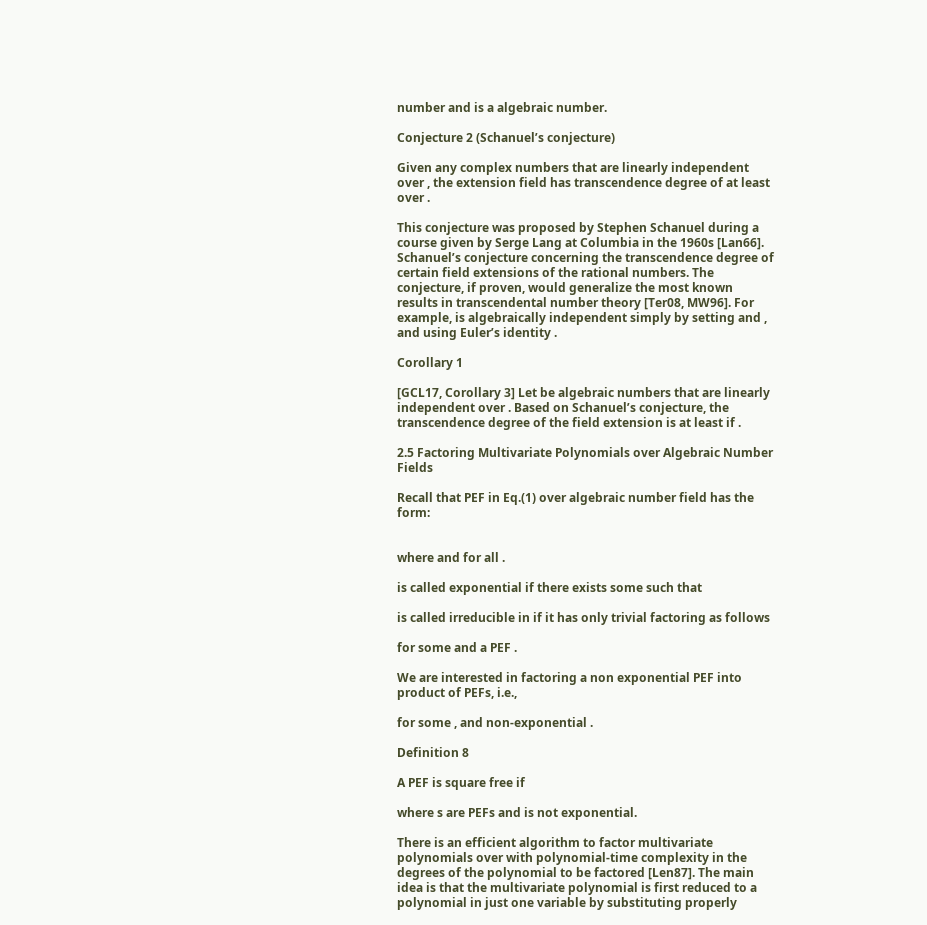number and is a algebraic number.

Conjecture 2 (Schanuel’s conjecture)

Given any complex numbers that are linearly independent over , the extension field has transcendence degree of at least over .

This conjecture was proposed by Stephen Schanuel during a course given by Serge Lang at Columbia in the 1960s [Lan66]. Schanuel’s conjecture concerning the transcendence degree of certain field extensions of the rational numbers. The conjecture, if proven, would generalize the most known results in transcendental number theory [Ter08, MW96]. For example, is algebraically independent simply by setting and , and using Euler’s identity .

Corollary 1

[GCL17, Corollary 3] Let be algebraic numbers that are linearly independent over . Based on Schanuel’s conjecture, the transcendence degree of the field extension is at least if .

2.5 Factoring Multivariate Polynomials over Algebraic Number Fields

Recall that PEF in Eq.(1) over algebraic number field has the form:


where and for all .

is called exponential if there exists some such that

is called irreducible in if it has only trivial factoring as follows

for some and a PEF .

We are interested in factoring a non exponential PEF into product of PEFs, i.e.,

for some , and non-exponential .

Definition 8

A PEF is square free if

where s are PEFs and is not exponential.

There is an efficient algorithm to factor multivariate polynomials over with polynomial-time complexity in the degrees of the polynomial to be factored [Len87]. The main idea is that the multivariate polynomial is first reduced to a polynomial in just one variable by substituting properly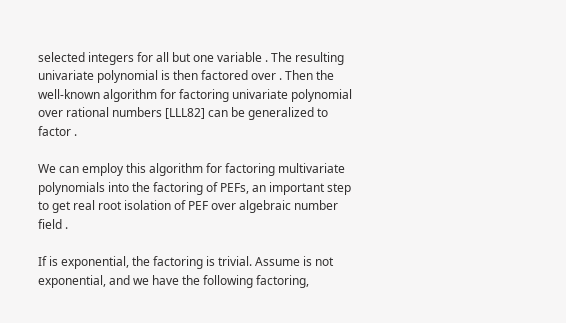selected integers for all but one variable . The resulting univariate polynomial is then factored over . Then the well-known algorithm for factoring univariate polynomial over rational numbers [LLL82] can be generalized to factor .

We can employ this algorithm for factoring multivariate polynomials into the factoring of PEFs, an important step to get real root isolation of PEF over algebraic number field .

If is exponential, the factoring is trivial. Assume is not exponential, and we have the following factoring,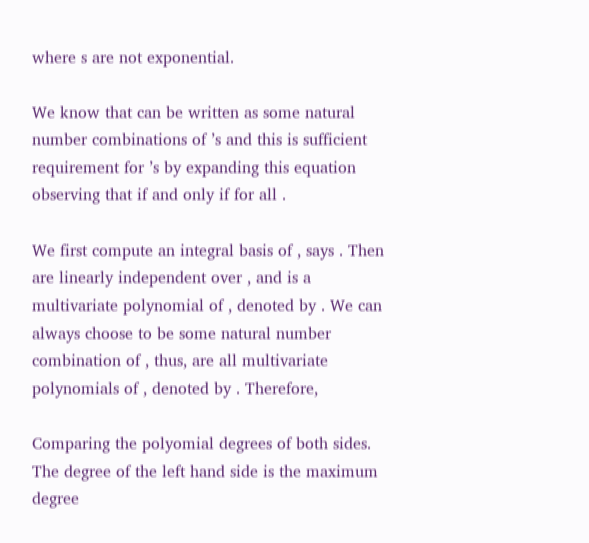where s are not exponential.

We know that can be written as some natural number combinations of ’s and this is sufficient requirement for ’s by expanding this equation observing that if and only if for all .

We first compute an integral basis of , says . Then are linearly independent over , and is a multivariate polynomial of , denoted by . We can always choose to be some natural number combination of , thus, are all multivariate polynomials of , denoted by . Therefore,

Comparing the polyomial degrees of both sides. The degree of the left hand side is the maximum degree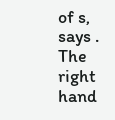of s, says . The right hand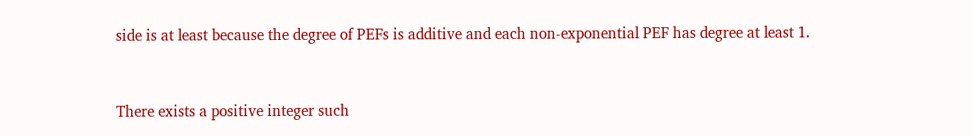side is at least because the degree of PEFs is additive and each non-exponential PEF has degree at least 1.


There exists a positive integer such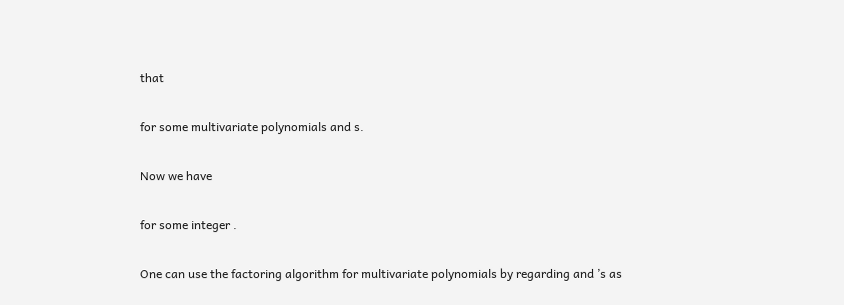that

for some multivariate polynomials and s.

Now we have

for some integer .

One can use the factoring algorithm for multivariate polynomials by regarding and ’s as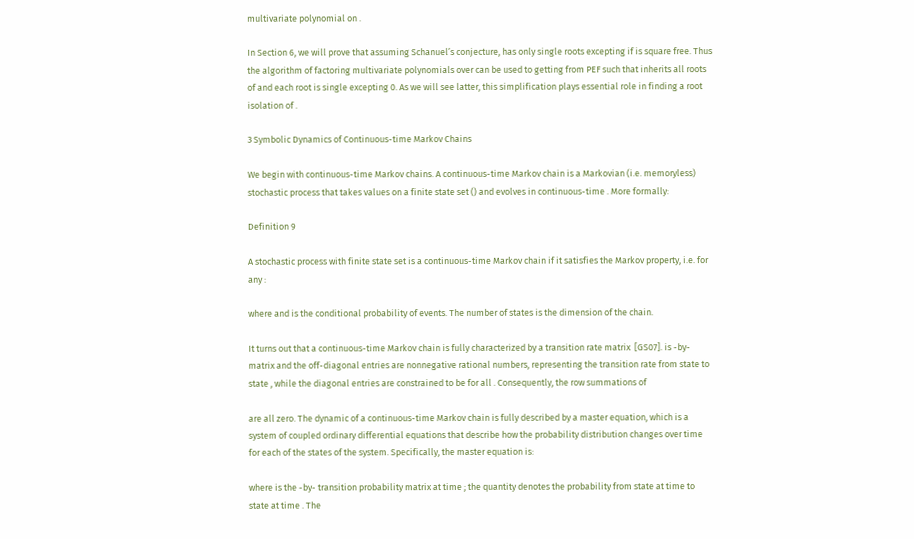multivariate polynomial on .

In Section 6, we will prove that assuming Schanuel’s conjecture, has only single roots excepting if is square free. Thus the algorithm of factoring multivariate polynomials over can be used to getting from PEF such that inherits all roots of and each root is single excepting 0. As we will see latter, this simplification plays essential role in finding a root isolation of .

3 Symbolic Dynamics of Continuous-time Markov Chains

We begin with continuous-time Markov chains. A continuous-time Markov chain is a Markovian (i.e. memoryless) stochastic process that takes values on a finite state set () and evolves in continuous-time . More formally:

Definition 9

A stochastic process with finite state set is a continuous-time Markov chain if it satisfies the Markov property, i.e. for any :

where and is the conditional probability of events. The number of states is the dimension of the chain.

It turns out that a continuous-time Markov chain is fully characterized by a transition rate matrix  [GS07]. is -by- matrix and the off-diagonal entries are nonnegative rational numbers, representing the transition rate from state to state , while the diagonal entries are constrained to be for all . Consequently, the row summations of

are all zero. The dynamic of a continuous-time Markov chain is fully described by a master equation, which is a system of coupled ordinary differential equations that describe how the probability distribution changes over time for each of the states of the system. Specifically, the master equation is:

where is the -by- transition probability matrix at time ; the quantity denotes the probability from state at time to state at time . The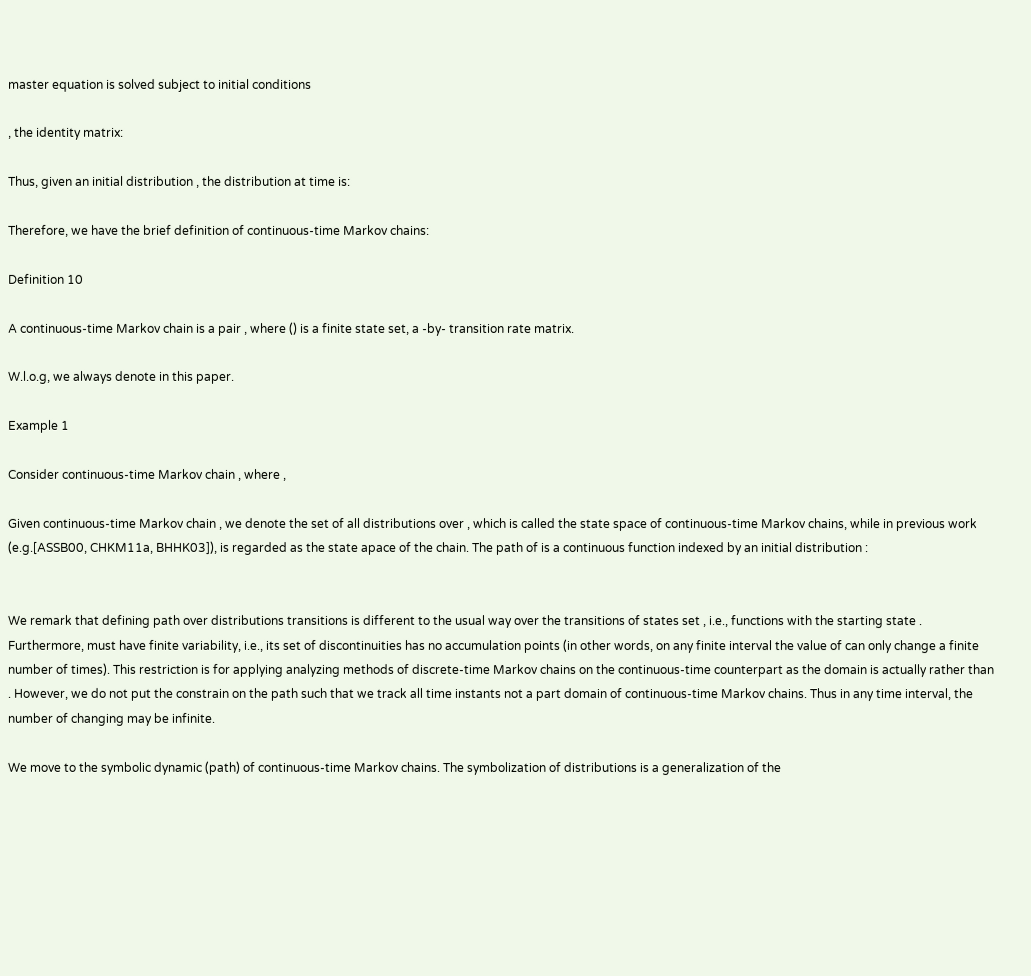master equation is solved subject to initial conditions

, the identity matrix:

Thus, given an initial distribution , the distribution at time is:

Therefore, we have the brief definition of continuous-time Markov chains:

Definition 10

A continuous-time Markov chain is a pair , where () is a finite state set, a -by- transition rate matrix.

W.l.o.g, we always denote in this paper.

Example 1

Consider continuous-time Markov chain , where ,

Given continuous-time Markov chain , we denote the set of all distributions over , which is called the state space of continuous-time Markov chains, while in previous work (e.g.[ASSB00, CHKM11a, BHHK03]), is regarded as the state apace of the chain. The path of is a continuous function indexed by an initial distribution :


We remark that defining path over distributions transitions is different to the usual way over the transitions of states set , i.e., functions with the starting state . Furthermore, must have finite variability, i.e., its set of discontinuities has no accumulation points (in other words, on any finite interval the value of can only change a finite number of times). This restriction is for applying analyzing methods of discrete-time Markov chains on the continuous-time counterpart as the domain is actually rather than . However, we do not put the constrain on the path such that we track all time instants not a part domain of continuous-time Markov chains. Thus in any time interval, the number of changing may be infinite.

We move to the symbolic dynamic (path) of continuous-time Markov chains. The symbolization of distributions is a generalization of the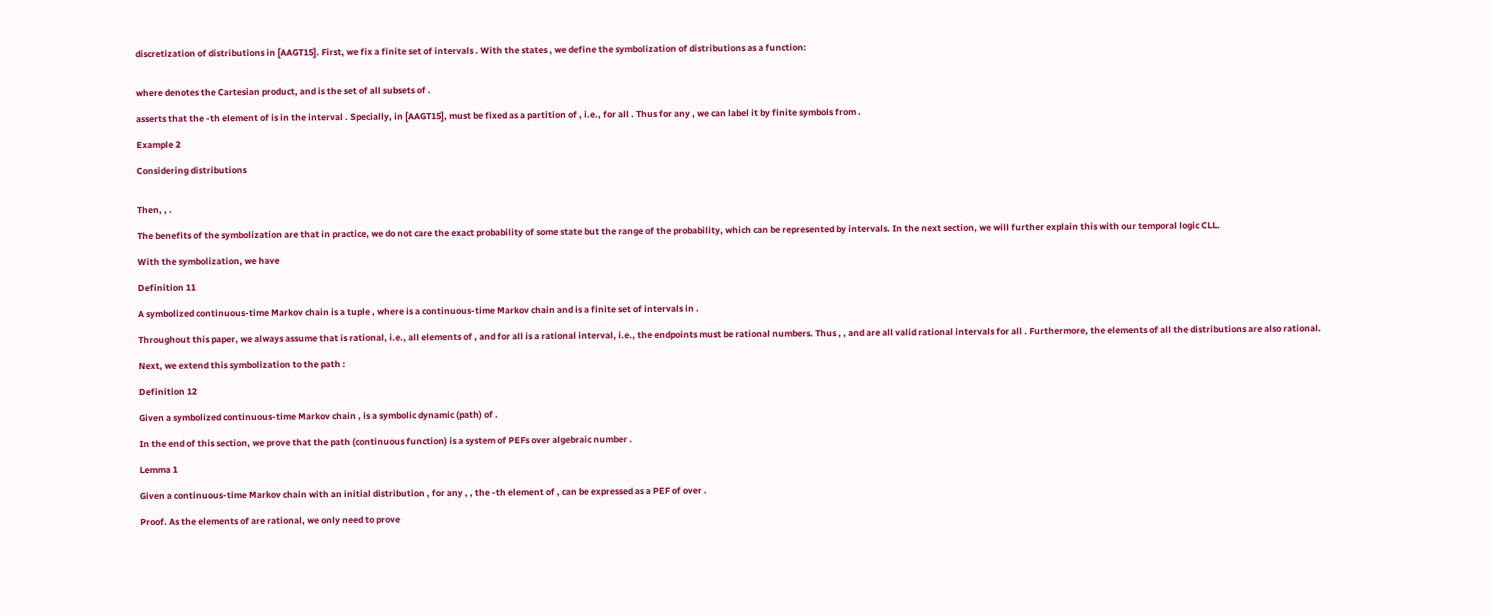discretization of distributions in [AAGT15]. First, we fix a finite set of intervals . With the states , we define the symbolization of distributions as a function:


where denotes the Cartesian product, and is the set of all subsets of .

asserts that the -th element of is in the interval . Specially, in [AAGT15], must be fixed as a partition of , i.e., for all . Thus for any , we can label it by finite symbols from .

Example 2

Considering distributions


Then, , .

The benefits of the symbolization are that in practice, we do not care the exact probability of some state but the range of the probability, which can be represented by intervals. In the next section, we will further explain this with our temporal logic CLL.

With the symbolization, we have

Definition 11

A symbolized continuous-time Markov chain is a tuple , where is a continuous-time Markov chain and is a finite set of intervals in .

Throughout this paper, we always assume that is rational, i.e., all elements of , and for all is a rational interval, i.e., the endpoints must be rational numbers. Thus , , and are all valid rational intervals for all . Furthermore, the elements of all the distributions are also rational.

Next, we extend this symbolization to the path :

Definition 12

Given a symbolized continuous-time Markov chain , is a symbolic dynamic (path) of .

In the end of this section, we prove that the path (continuous function) is a system of PEFs over algebraic number .

Lemma 1

Given a continuous-time Markov chain with an initial distribution , for any , , the -th element of , can be expressed as a PEF of over .

Proof. As the elements of are rational, we only need to prove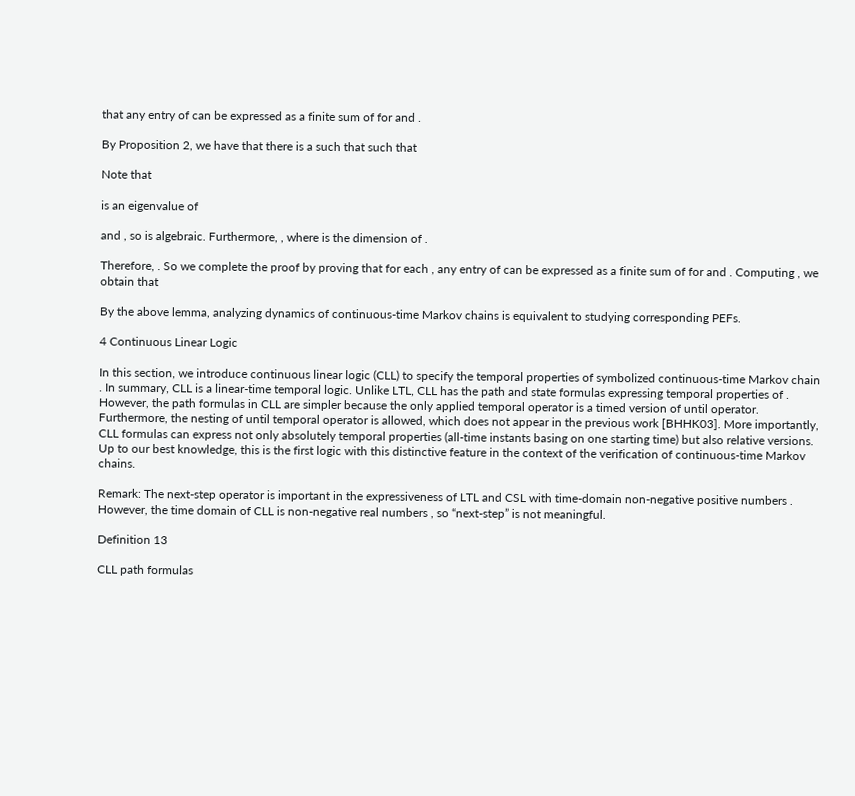that any entry of can be expressed as a finite sum of for and .

By Proposition 2, we have that there is a such that such that

Note that

is an eigenvalue of

and , so is algebraic. Furthermore, , where is the dimension of .

Therefore, . So we complete the proof by proving that for each , any entry of can be expressed as a finite sum of for and . Computing , we obtain that

By the above lemma, analyzing dynamics of continuous-time Markov chains is equivalent to studying corresponding PEFs.

4 Continuous Linear Logic

In this section, we introduce continuous linear logic (CLL) to specify the temporal properties of symbolized continuous-time Markov chain . In summary, CLL is a linear-time temporal logic. Unlike LTL, CLL has the path and state formulas expressing temporal properties of . However, the path formulas in CLL are simpler because the only applied temporal operator is a timed version of until operator. Furthermore, the nesting of until temporal operator is allowed, which does not appear in the previous work [BHHK03]. More importantly, CLL formulas can express not only absolutely temporal properties (all-time instants basing on one starting time) but also relative versions. Up to our best knowledge, this is the first logic with this distinctive feature in the context of the verification of continuous-time Markov chains.

Remark: The next-step operator is important in the expressiveness of LTL and CSL with time-domain non-negative positive numbers . However, the time domain of CLL is non-negative real numbers , so “next-step” is not meaningful.

Definition 13

CLL path formulas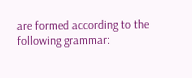are formed according to the following grammar: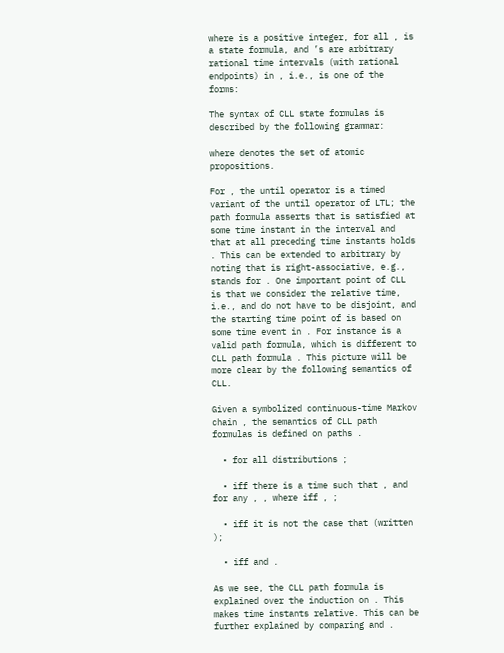where is a positive integer, for all , is a state formula, and ’s are arbitrary rational time intervals (with rational endpoints) in , i.e., is one of the forms:

The syntax of CLL state formulas is described by the following grammar:

where denotes the set of atomic propositions.

For , the until operator is a timed variant of the until operator of LTL; the path formula asserts that is satisfied at some time instant in the interval and that at all preceding time instants holds . This can be extended to arbitrary by noting that is right-associative, e.g., stands for . One important point of CLL is that we consider the relative time, i.e., and do not have to be disjoint, and the starting time point of is based on some time event in . For instance is a valid path formula, which is different to CLL path formula . This picture will be more clear by the following semantics of CLL.

Given a symbolized continuous-time Markov chain , the semantics of CLL path formulas is defined on paths .

  • for all distributions ;

  • iff there is a time such that , and for any , , where iff , ;

  • iff it is not the case that (written );

  • iff and .

As we see, the CLL path formula is explained over the induction on . This makes time instants relative. This can be further explained by comparing and .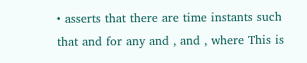• asserts that there are time instants such that and for any and , and , where This is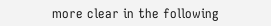more clear in the following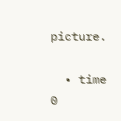picture.

  • time 0